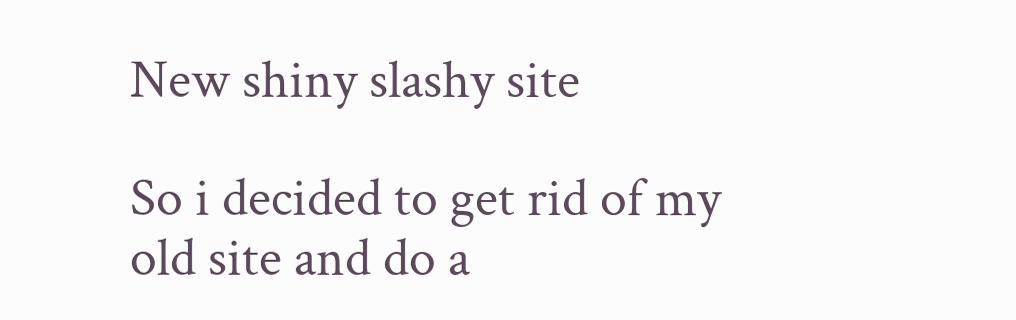New shiny slashy site

So i decided to get rid of my old site and do a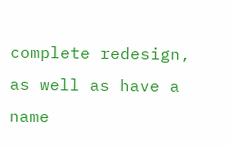complete redesign, as well as have a name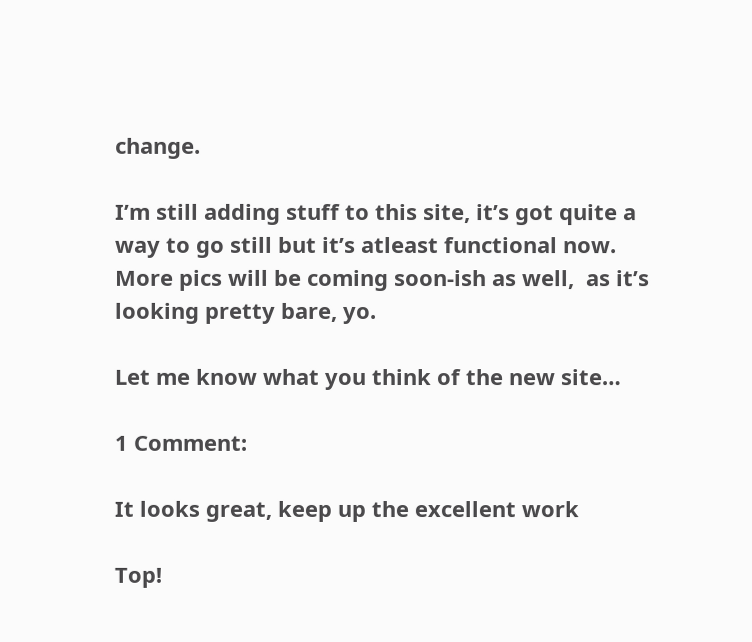change.

I’m still adding stuff to this site, it’s got quite a way to go still but it’s atleast functional now. More pics will be coming soon-ish as well,  as it’s looking pretty bare, yo.

Let me know what you think of the new site…

1 Comment:

It looks great, keep up the excellent work

Top!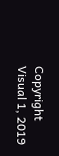Copyright Visual 1, 2019